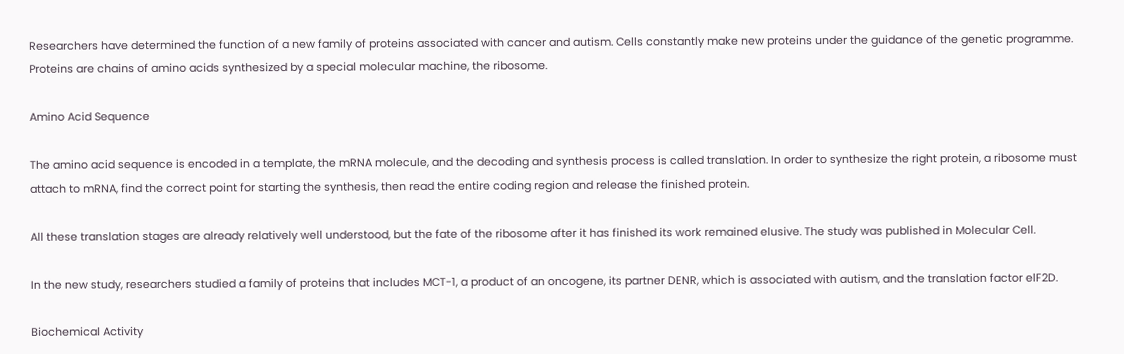Researchers have determined the function of a new family of proteins associated with cancer and autism. Cells constantly make new proteins under the guidance of the genetic programme. Proteins are chains of amino acids synthesized by a special molecular machine, the ribosome.

Amino Acid Sequence

The amino acid sequence is encoded in a template, the mRNA molecule, and the decoding and synthesis process is called translation. In order to synthesize the right protein, a ribosome must attach to mRNA, find the correct point for starting the synthesis, then read the entire coding region and release the finished protein.

All these translation stages are already relatively well understood, but the fate of the ribosome after it has finished its work remained elusive. The study was published in Molecular Cell.

In the new study, researchers studied a family of proteins that includes MCT-1, a product of an oncogene, its partner DENR, which is associated with autism, and the translation factor elF2D.

Biochemical Activity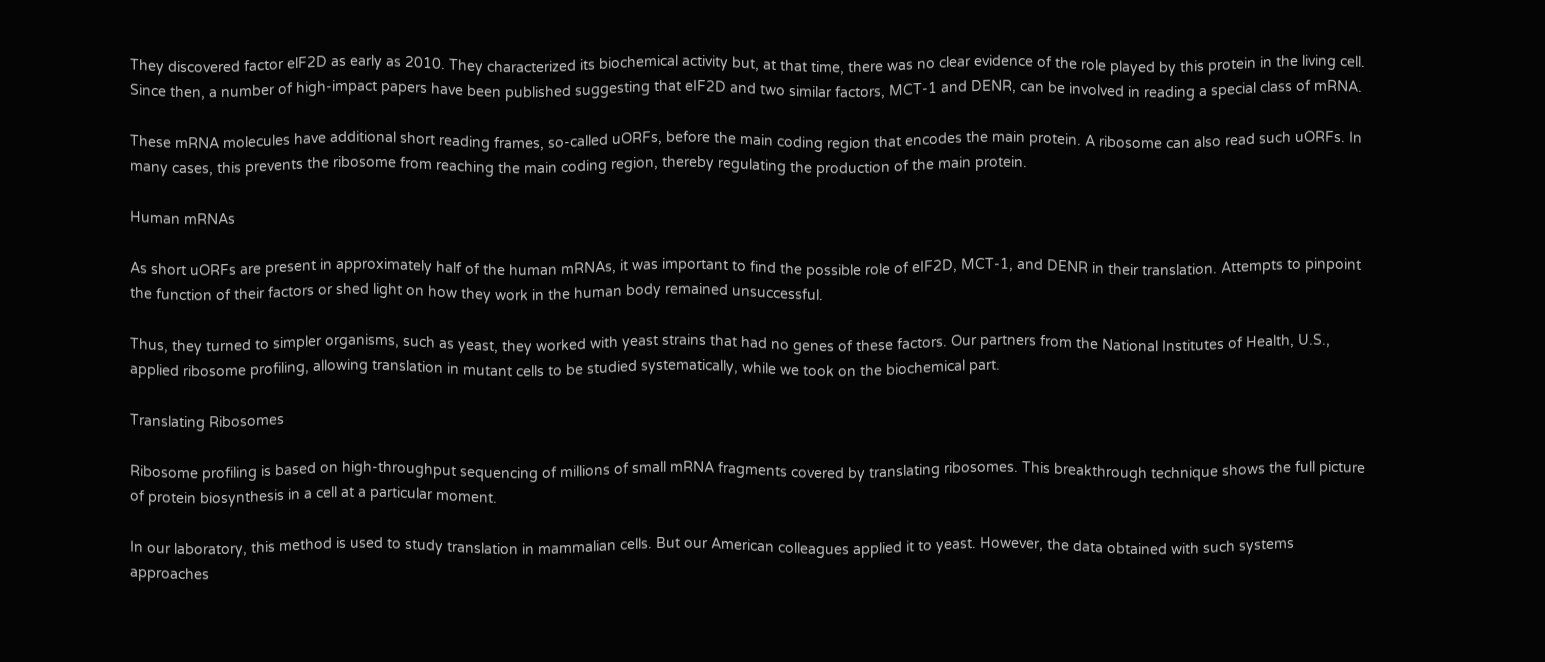They discovered factor elF2D as early as 2010. They characterized its biochemical activity but, at that time, there was no clear evidence of the role played by this protein in the living cell.  Since then, a number of high-impact papers have been published suggesting that eIF2D and two similar factors, MCT-1 and DENR, can be involved in reading a special class of mRNA.

These mRNA molecules have additional short reading frames, so-called uORFs, before the main coding region that encodes the main protein. A ribosome can also read such uORFs. In many cases, this prevents the ribosome from reaching the main coding region, thereby regulating the production of the main protein.

Human mRNAs

As short uORFs are present in approximately half of the human mRNAs, it was important to find the possible role of eIF2D, MCT-1, and DENR in their translation. Attempts to pinpoint the function of their factors or shed light on how they work in the human body remained unsuccessful.

Thus, they turned to simpler organisms, such as yeast, they worked with yeast strains that had no genes of these factors. Our partners from the National Institutes of Health, U.S., applied ribosome profiling, allowing translation in mutant cells to be studied systematically, while we took on the biochemical part.

Translating Ribosomes

Ribosome profiling is based on high-throughput sequencing of millions of small mRNA fragments covered by translating ribosomes. This breakthrough technique shows the full picture of protein biosynthesis in a cell at a particular moment.

In our laboratory, this method is used to study translation in mammalian cells. But our American colleagues applied it to yeast. However, the data obtained with such systems approaches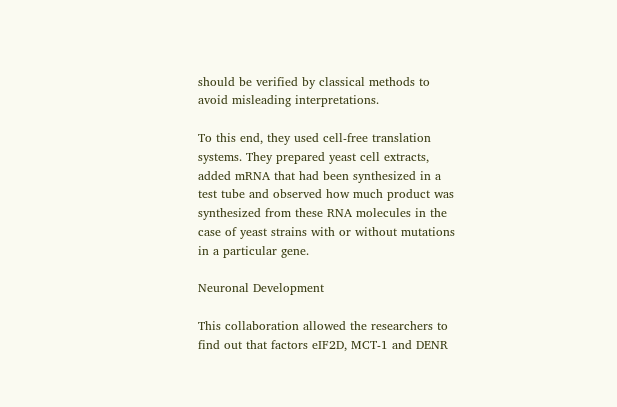should be verified by classical methods to avoid misleading interpretations.

To this end, they used cell-free translation systems. They prepared yeast cell extracts, added mRNA that had been synthesized in a test tube and observed how much product was synthesized from these RNA molecules in the case of yeast strains with or without mutations in a particular gene.

Neuronal Development

This collaboration allowed the researchers to find out that factors eIF2D, MCT-1 and DENR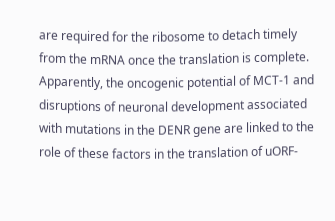are required for the ribosome to detach timely from the mRNA once the translation is complete. Apparently, the oncogenic potential of MCT-1 and disruptions of neuronal development associated with mutations in the DENR gene are linked to the role of these factors in the translation of uORF-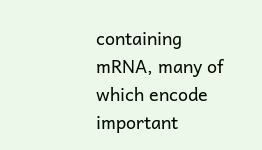containing mRNA, many of which encode important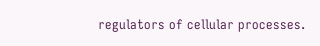regulators of cellular processes.